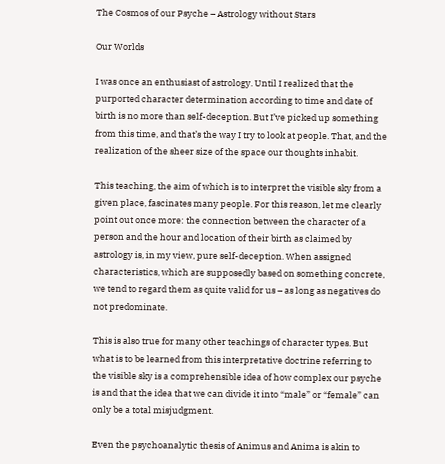The Cosmos of our Psyche – Astrology without Stars

Our Worlds

I was once an enthusiast of astrology. Until I realized that the purported character determination according to time and date of birth is no more than self-deception. But I’ve picked up something from this time, and that’s the way I try to look at people. That, and the realization of the sheer size of the space our thoughts inhabit.

This teaching, the aim of which is to interpret the visible sky from a given place, fascinates many people. For this reason, let me clearly point out once more: the connection between the character of a person and the hour and location of their birth as claimed by astrology is, in my view, pure self-deception. When assigned characteristics, which are supposedly based on something concrete, we tend to regard them as quite valid for us – as long as negatives do not predominate.

This is also true for many other teachings of character types. But what is to be learned from this interpretative doctrine referring to the visible sky is a comprehensible idea of how complex our psyche is and that the idea that we can divide it into “male” or “female” can only be a total misjudgment.

Even the psychoanalytic thesis of Animus and Anima is akin to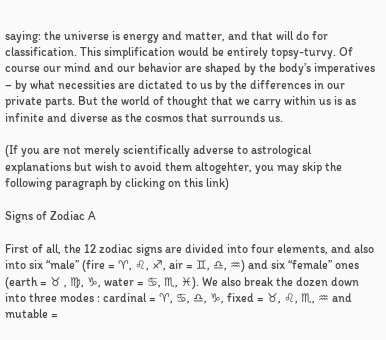saying: the universe is energy and matter, and that will do for classification. This simplification would be entirely topsy-turvy. Of course our mind and our behavior are shaped by the body’s imperatives – by what necessities are dictated to us by the differences in our private parts. But the world of thought that we carry within us is as infinite and diverse as the cosmos that surrounds us.

(If you are not merely scientifically adverse to astrological explanations but wish to avoid them altogehter, you may skip the following paragraph by clicking on this link)

Signs of Zodiac A

First of all, the 12 zodiac signs are divided into four elements, and also into six “male” (fire = ♈, ♌, ♐, air = ♊, ♎, ♒) and six “female” ones (earth = ♉ , ♍, ♑, water = ♋, ♏, ♓). We also break the dozen down into three modes : cardinal = ♈, ♋, ♎, ♑, fixed = ♉, ♌, ♏, ♒ and mutable =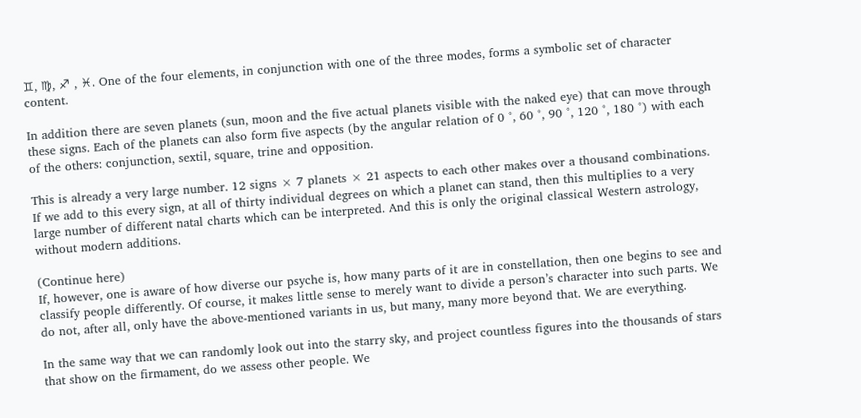♊, ♍, ♐ , ♓. One of the four elements, in conjunction with one of the three modes, forms a symbolic set of character content.

In addition there are seven planets (sun, moon and the five actual planets visible with the naked eye) that can move through these signs. Each of the planets can also form five aspects (by the angular relation of 0 °, 60 °, 90 °, 120 °, 180 °) with each of the others: conjunction, sextil, square, trine and opposition.

This is already a very large number. 12 signs × 7 planets × 21 aspects to each other makes over a thousand combinations. If we add to this every sign, at all of thirty individual degrees on which a planet can stand, then this multiplies to a very large number of different natal charts which can be interpreted. And this is only the original classical Western astrology, without modern additions.

(Continue here)
If, however, one is aware of how diverse our psyche is, how many parts of it are in constellation, then one begins to see and classify people differently. Of course, it makes little sense to merely want to divide a person’s character into such parts. We do not, after all, only have the above-mentioned variants in us, but many, many more beyond that. We are everything.

In the same way that we can randomly look out into the starry sky, and project countless figures into the thousands of stars that show on the firmament, do we assess other people. We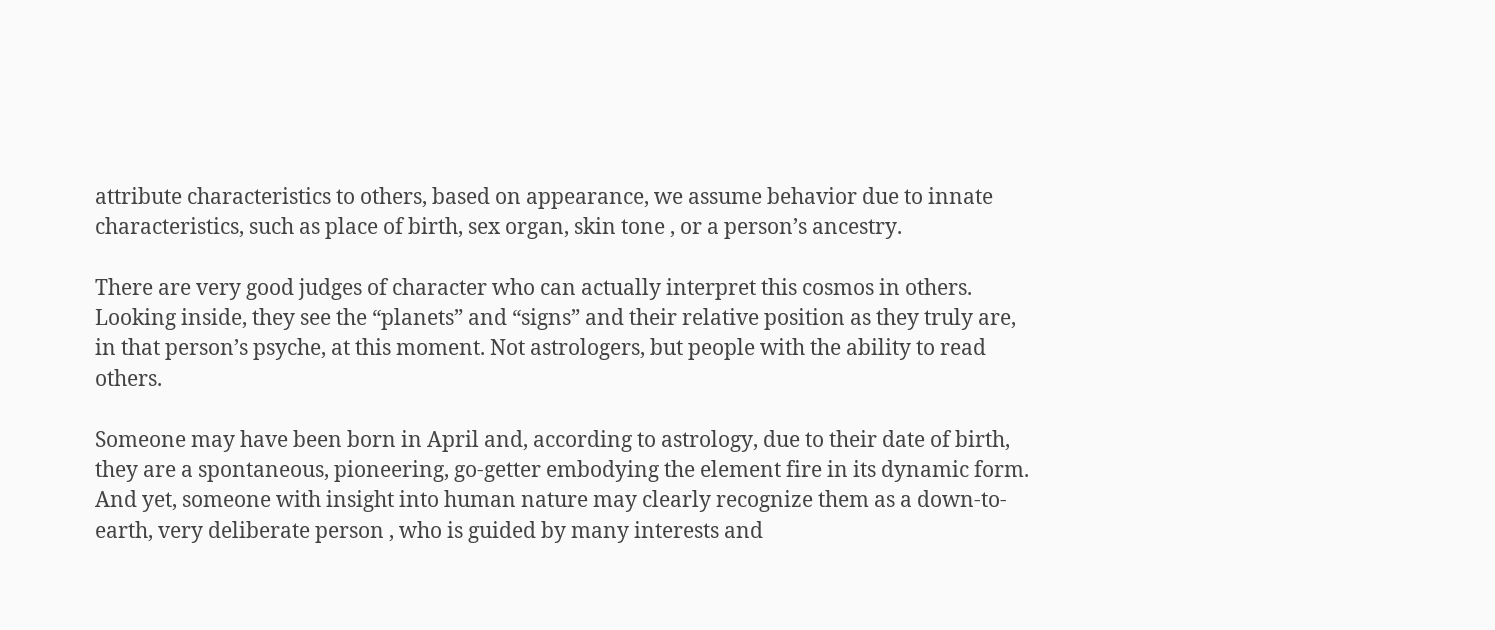attribute characteristics to others, based on appearance, we assume behavior due to innate characteristics, such as place of birth, sex organ, skin tone , or a person’s ancestry.

There are very good judges of character who can actually interpret this cosmos in others. Looking inside, they see the “planets” and “signs” and their relative position as they truly are, in that person’s psyche, at this moment. Not astrologers, but people with the ability to read others.

Someone may have been born in April and, according to astrology, due to their date of birth, they are a spontaneous, pioneering, go-getter embodying the element fire in its dynamic form. And yet, someone with insight into human nature may clearly recognize them as a down-to-earth, very deliberate person , who is guided by many interests and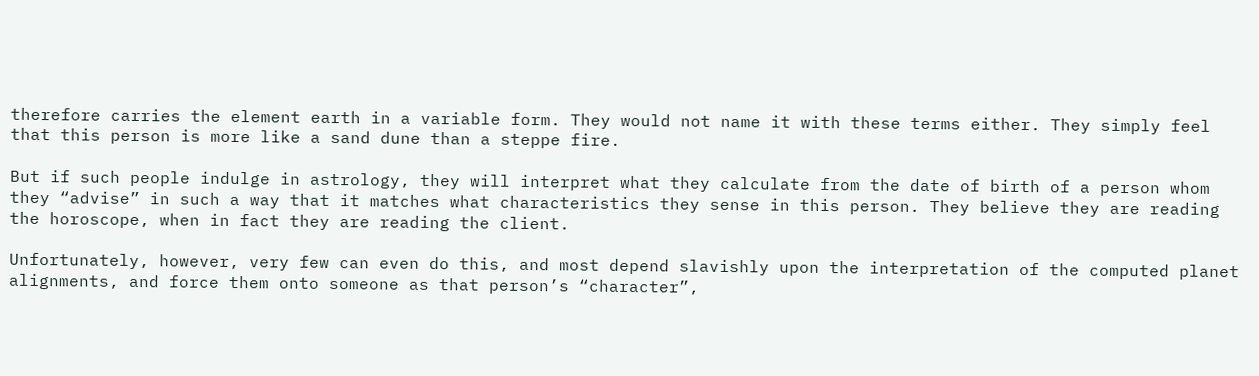therefore carries the element earth in a variable form. They would not name it with these terms either. They simply feel that this person is more like a sand dune than a steppe fire.

But if such people indulge in astrology, they will interpret what they calculate from the date of birth of a person whom they “advise” in such a way that it matches what characteristics they sense in this person. They believe they are reading the horoscope, when in fact they are reading the client.

Unfortunately, however, very few can even do this, and most depend slavishly upon the interpretation of the computed planet alignments, and force them onto someone as that person’s “character”,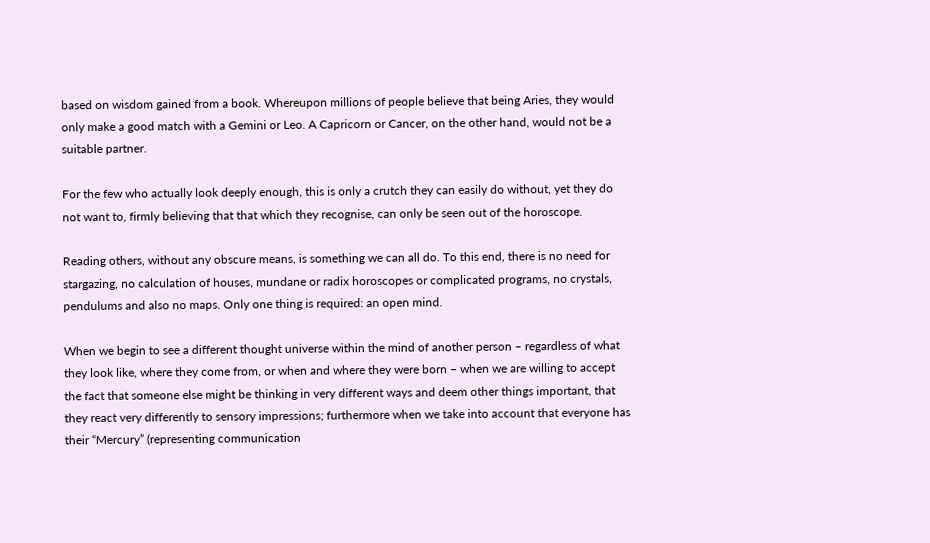based on wisdom gained from a book. Whereupon millions of people believe that being Aries, they would only make a good match with a Gemini or Leo. A Capricorn or Cancer, on the other hand, would not be a suitable partner.

For the few who actually look deeply enough, this is only a crutch they can easily do without, yet they do not want to, firmly believing that that which they recognise, can only be seen out of the horoscope.

Reading others, without any obscure means, is something we can all do. To this end, there is no need for stargazing, no calculation of houses, mundane or radix horoscopes or complicated programs, no crystals, pendulums and also no maps. Only one thing is required: an open mind.

When we begin to see a different thought universe within the mind of another person – regardless of what they look like, where they come from, or when and where they were born – when we are willing to accept the fact that someone else might be thinking in very different ways and deem other things important, that they react very differently to sensory impressions; furthermore when we take into account that everyone has their “Mercury” (representing communication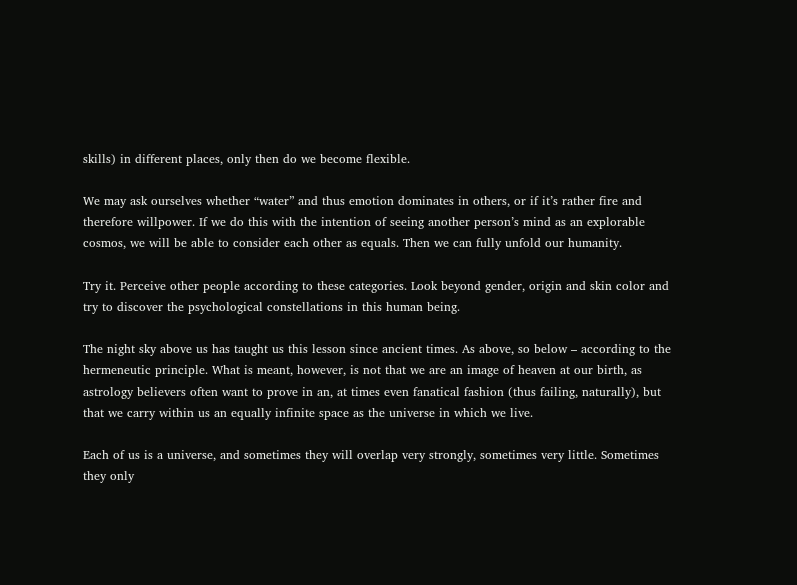skills) in different places, only then do we become flexible.

We may ask ourselves whether “water” and thus emotion dominates in others, or if it’s rather fire and therefore willpower. If we do this with the intention of seeing another person’s mind as an explorable cosmos, we will be able to consider each other as equals. Then we can fully unfold our humanity.

Try it. Perceive other people according to these categories. Look beyond gender, origin and skin color and try to discover the psychological constellations in this human being.

The night sky above us has taught us this lesson since ancient times. As above, so below – according to the hermeneutic principle. What is meant, however, is not that we are an image of heaven at our birth, as astrology believers often want to prove in an, at times even fanatical fashion (thus failing, naturally), but that we carry within us an equally infinite space as the universe in which we live.

Each of us is a universe, and sometimes they will overlap very strongly, sometimes very little. Sometimes they only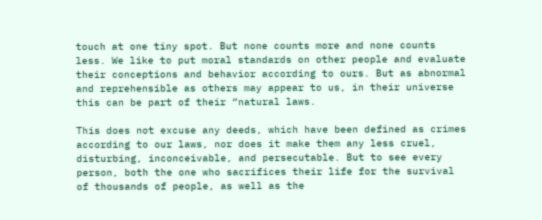touch at one tiny spot. But none counts more and none counts less. We like to put moral standards on other people and evaluate their conceptions and behavior according to ours. But as abnormal and reprehensible as others may appear to us, in their universe this can be part of their “natural laws.

This does not excuse any deeds, which have been defined as crimes according to our laws, nor does it make them any less cruel, disturbing, inconceivable, and persecutable. But to see every person, both the one who sacrifices their life for the survival of thousands of people, as well as the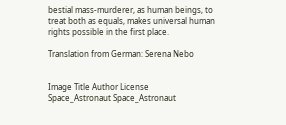bestial mass-murderer, as human beings, to treat both as equals, makes universal human rights possible in the first place.

Translation from German: Serena Nebo


Image Title Author License
Space_Astronaut Space_Astronaut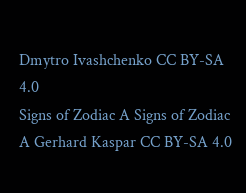Dmytro Ivashchenko CC BY-SA 4.0
Signs of Zodiac A Signs of Zodiac A Gerhard Kaspar CC BY-SA 4.0